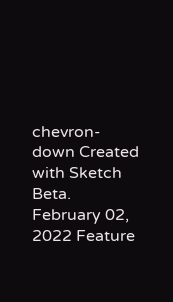chevron-down Created with Sketch Beta.
February 02, 2022 Feature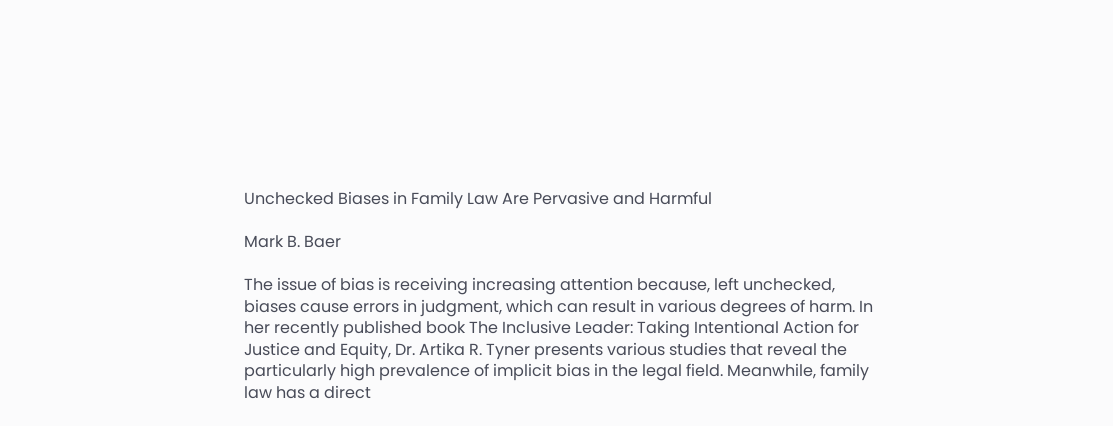Unchecked Biases in Family Law Are Pervasive and Harmful

Mark B. Baer

The issue of bias is receiving increasing attention because, left unchecked, biases cause errors in judgment, which can result in various degrees of harm. In her recently published book The Inclusive Leader: Taking Intentional Action for Justice and Equity, Dr. Artika R. Tyner presents various studies that reveal the particularly high prevalence of implicit bias in the legal field. Meanwhile, family law has a direct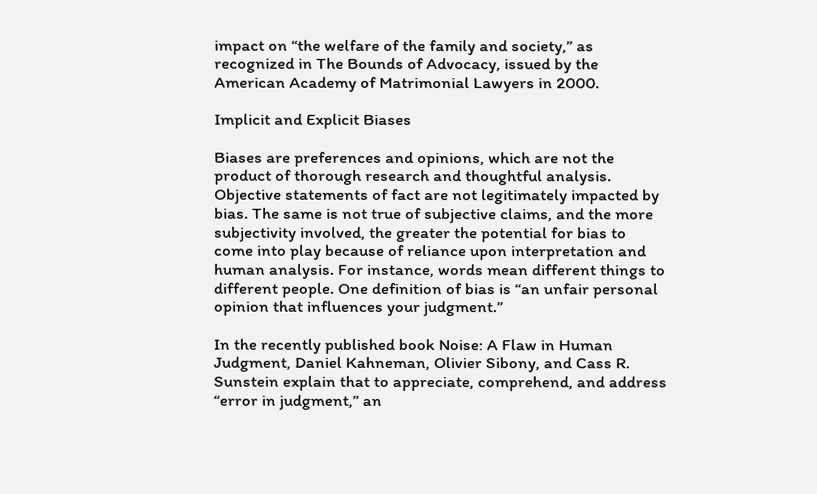impact on “the welfare of the family and society,” as recognized in The Bounds of Advocacy, issued by the American Academy of Matrimonial Lawyers in 2000.

Implicit and Explicit Biases

Biases are preferences and opinions, which are not the product of thorough research and thoughtful analysis. Objective statements of fact are not legitimately impacted by bias. The same is not true of subjective claims, and the more subjectivity involved, the greater the potential for bias to come into play because of reliance upon interpretation and human analysis. For instance, words mean different things to different people. One definition of bias is “an unfair personal opinion that influences your judgment.”

In the recently published book Noise: A Flaw in Human Judgment, Daniel Kahneman, Olivier Sibony, and Cass R. Sunstein explain that to appreciate, comprehend, and address “error in judgment,” an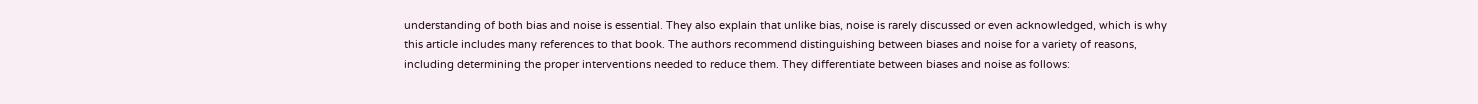understanding of both bias and noise is essential. They also explain that unlike bias, noise is rarely discussed or even acknowledged, which is why this article includes many references to that book. The authors recommend distinguishing between biases and noise for a variety of reasons, including determining the proper interventions needed to reduce them. They differentiate between biases and noise as follows: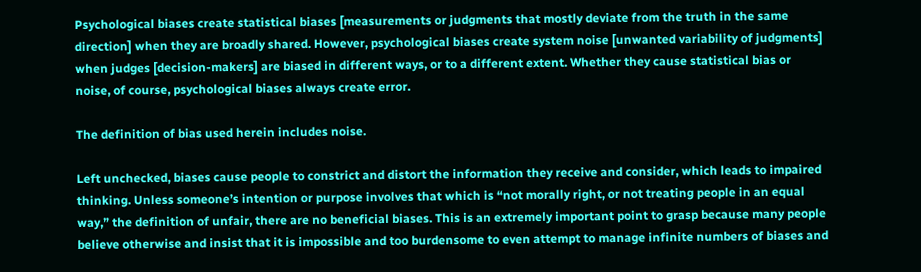Psychological biases create statistical biases [measurements or judgments that mostly deviate from the truth in the same direction] when they are broadly shared. However, psychological biases create system noise [unwanted variability of judgments] when judges [decision-makers] are biased in different ways, or to a different extent. Whether they cause statistical bias or noise, of course, psychological biases always create error.

The definition of bias used herein includes noise.

Left unchecked, biases cause people to constrict and distort the information they receive and consider, which leads to impaired thinking. Unless someone’s intention or purpose involves that which is “not morally right, or not treating people in an equal way,” the definition of unfair, there are no beneficial biases. This is an extremely important point to grasp because many people believe otherwise and insist that it is impossible and too burdensome to even attempt to manage infinite numbers of biases and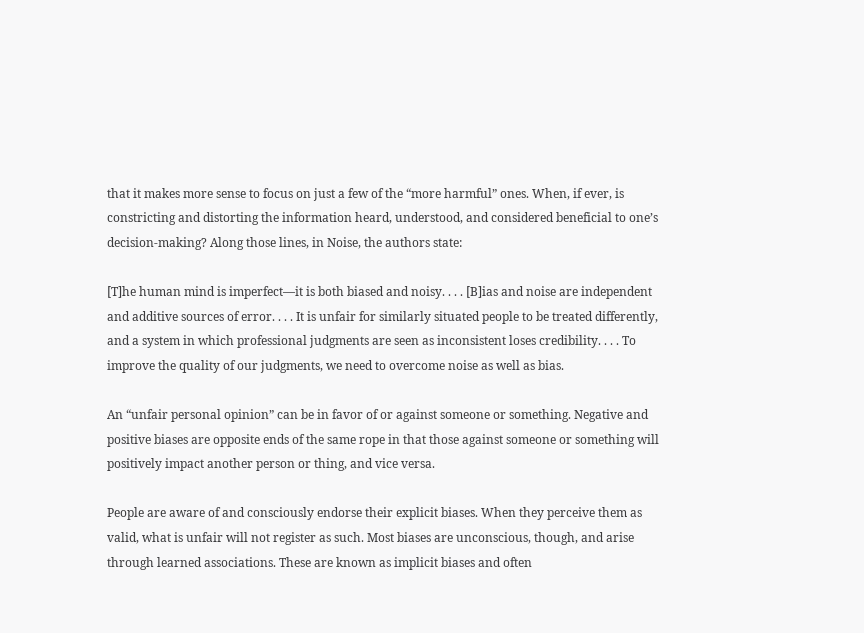that it makes more sense to focus on just a few of the “more harmful” ones. When, if ever, is constricting and distorting the information heard, understood, and considered beneficial to one’s decision-making? Along those lines, in Noise, the authors state:

[T]he human mind is imperfect—it is both biased and noisy. . . . [B]ias and noise are independent and additive sources of error. . . . It is unfair for similarly situated people to be treated differently, and a system in which professional judgments are seen as inconsistent loses credibility. . . . To improve the quality of our judgments, we need to overcome noise as well as bias.

An “unfair personal opinion” can be in favor of or against someone or something. Negative and positive biases are opposite ends of the same rope in that those against someone or something will positively impact another person or thing, and vice versa.

People are aware of and consciously endorse their explicit biases. When they perceive them as valid, what is unfair will not register as such. Most biases are unconscious, though, and arise through learned associations. These are known as implicit biases and often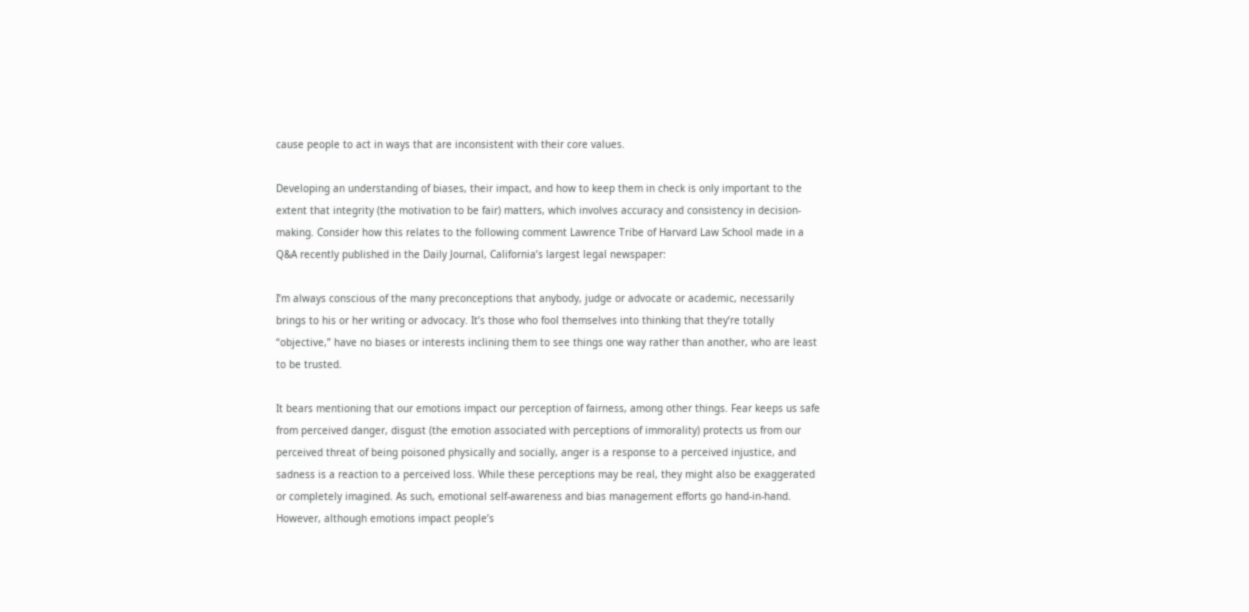cause people to act in ways that are inconsistent with their core values.

Developing an understanding of biases, their impact, and how to keep them in check is only important to the extent that integrity (the motivation to be fair) matters, which involves accuracy and consistency in decision-making. Consider how this relates to the following comment Lawrence Tribe of Harvard Law School made in a Q&A recently published in the Daily Journal, California’s largest legal newspaper:

I’m always conscious of the many preconceptions that anybody, judge or advocate or academic, necessarily brings to his or her writing or advocacy. It’s those who fool themselves into thinking that they’re totally “objective,” have no biases or interests inclining them to see things one way rather than another, who are least to be trusted.

It bears mentioning that our emotions impact our perception of fairness, among other things. Fear keeps us safe from perceived danger, disgust (the emotion associated with perceptions of immorality) protects us from our perceived threat of being poisoned physically and socially, anger is a response to a perceived injustice, and sadness is a reaction to a perceived loss. While these perceptions may be real, they might also be exaggerated or completely imagined. As such, emotional self-awareness and bias management efforts go hand-in-hand. However, although emotions impact people’s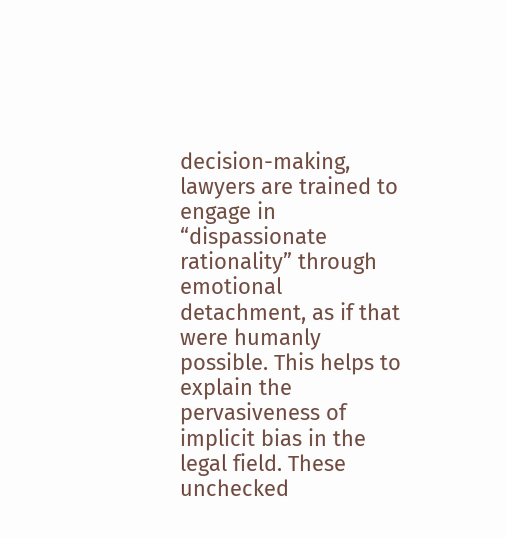decision-making, lawyers are trained to engage in “dispassionate rationality” through emotional detachment, as if that were humanly possible. This helps to explain the pervasiveness of implicit bias in the legal field. These unchecked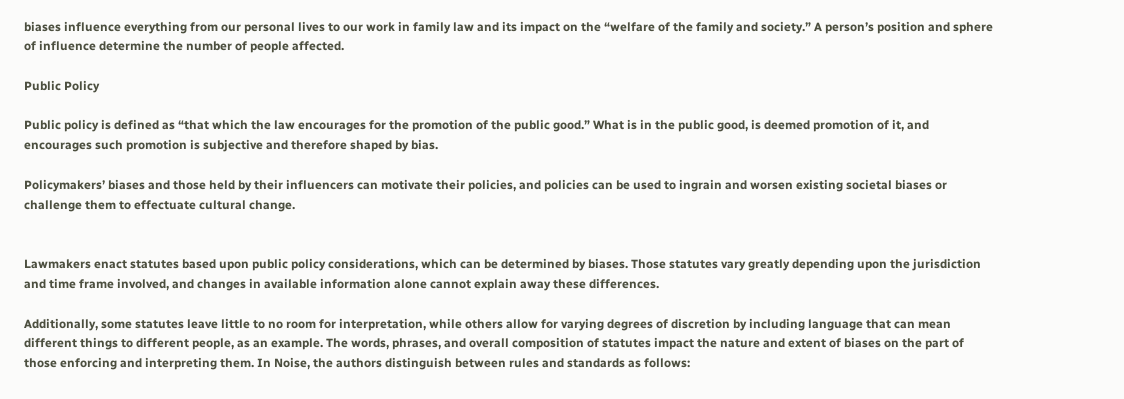biases influence everything from our personal lives to our work in family law and its impact on the “welfare of the family and society.” A person’s position and sphere of influence determine the number of people affected.

Public Policy

Public policy is defined as “that which the law encourages for the promotion of the public good.” What is in the public good, is deemed promotion of it, and encourages such promotion is subjective and therefore shaped by bias.

Policymakers’ biases and those held by their influencers can motivate their policies, and policies can be used to ingrain and worsen existing societal biases or challenge them to effectuate cultural change.


Lawmakers enact statutes based upon public policy considerations, which can be determined by biases. Those statutes vary greatly depending upon the jurisdiction and time frame involved, and changes in available information alone cannot explain away these differences.

Additionally, some statutes leave little to no room for interpretation, while others allow for varying degrees of discretion by including language that can mean different things to different people, as an example. The words, phrases, and overall composition of statutes impact the nature and extent of biases on the part of those enforcing and interpreting them. In Noise, the authors distinguish between rules and standards as follows: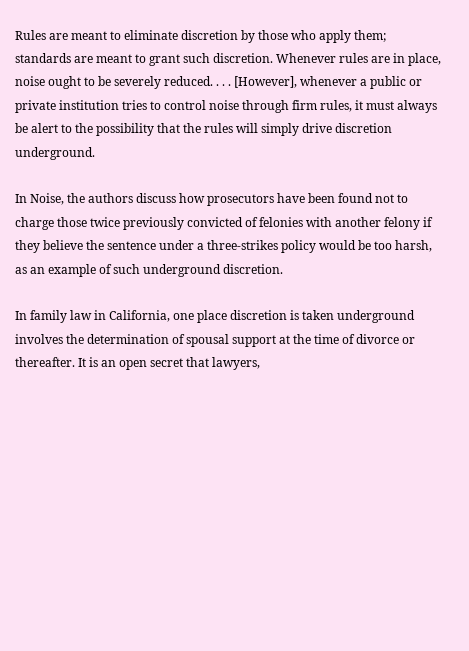Rules are meant to eliminate discretion by those who apply them; standards are meant to grant such discretion. Whenever rules are in place, noise ought to be severely reduced. . . . [However], whenever a public or private institution tries to control noise through firm rules, it must always be alert to the possibility that the rules will simply drive discretion underground.

In Noise, the authors discuss how prosecutors have been found not to charge those twice previously convicted of felonies with another felony if they believe the sentence under a three-strikes policy would be too harsh, as an example of such underground discretion.

In family law in California, one place discretion is taken underground involves the determination of spousal support at the time of divorce or thereafter. It is an open secret that lawyers,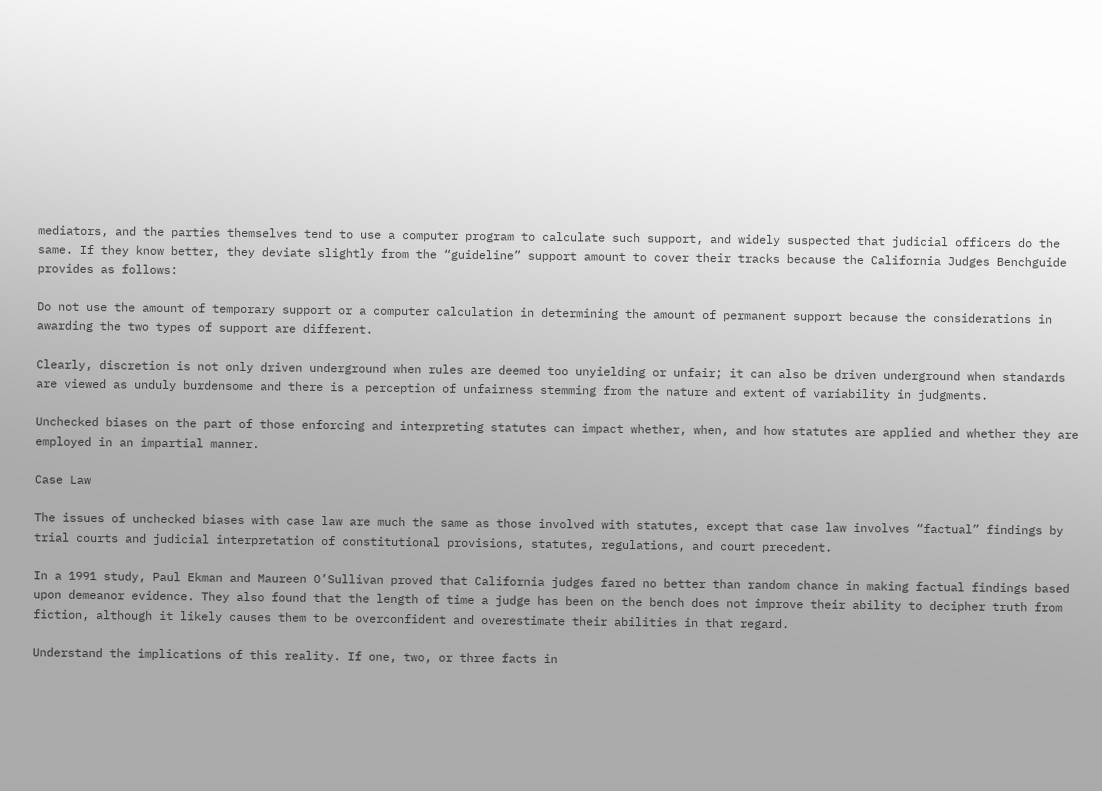mediators, and the parties themselves tend to use a computer program to calculate such support, and widely suspected that judicial officers do the same. If they know better, they deviate slightly from the “guideline” support amount to cover their tracks because the California Judges Benchguide provides as follows:

Do not use the amount of temporary support or a computer calculation in determining the amount of permanent support because the considerations in awarding the two types of support are different.

Clearly, discretion is not only driven underground when rules are deemed too unyielding or unfair; it can also be driven underground when standards are viewed as unduly burdensome and there is a perception of unfairness stemming from the nature and extent of variability in judgments.

Unchecked biases on the part of those enforcing and interpreting statutes can impact whether, when, and how statutes are applied and whether they are employed in an impartial manner.

Case Law

The issues of unchecked biases with case law are much the same as those involved with statutes, except that case law involves “factual” findings by trial courts and judicial interpretation of constitutional provisions, statutes, regulations, and court precedent.

In a 1991 study, Paul Ekman and Maureen O’Sullivan proved that California judges fared no better than random chance in making factual findings based upon demeanor evidence. They also found that the length of time a judge has been on the bench does not improve their ability to decipher truth from fiction, although it likely causes them to be overconfident and overestimate their abilities in that regard.

Understand the implications of this reality. If one, two, or three facts in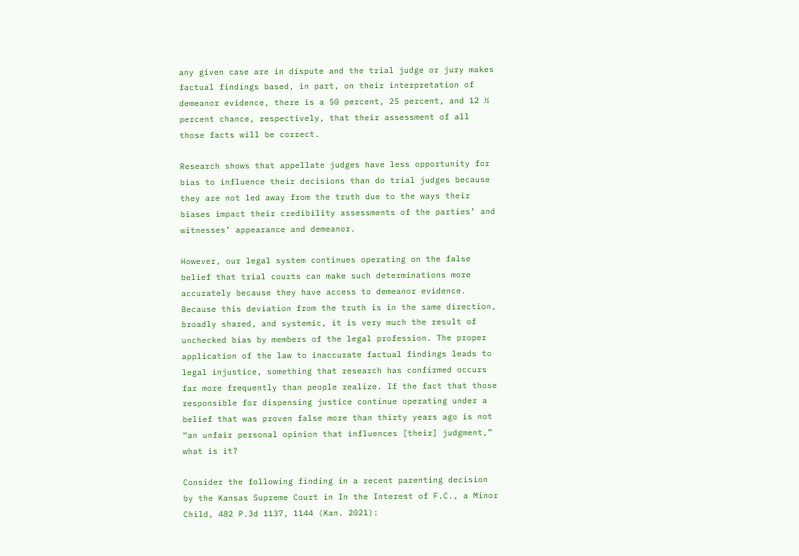any given case are in dispute and the trial judge or jury makes factual findings based, in part, on their interpretation of demeanor evidence, there is a 50 percent, 25 percent, and 12 ½ percent chance, respectively, that their assessment of all those facts will be correct.

Research shows that appellate judges have less opportunity for bias to influence their decisions than do trial judges because they are not led away from the truth due to the ways their biases impact their credibility assessments of the parties’ and witnesses’ appearance and demeanor.

However, our legal system continues operating on the false belief that trial courts can make such determinations more accurately because they have access to demeanor evidence. Because this deviation from the truth is in the same direction, broadly shared, and systemic, it is very much the result of unchecked bias by members of the legal profession. The proper application of the law to inaccurate factual findings leads to legal injustice, something that research has confirmed occurs far more frequently than people realize. If the fact that those responsible for dispensing justice continue operating under a belief that was proven false more than thirty years ago is not “an unfair personal opinion that influences [their] judgment,” what is it?

Consider the following finding in a recent parenting decision by the Kansas Supreme Court in In the Interest of F.C., a Minor Child, 482 P.3d 1137, 1144 (Kan. 2021):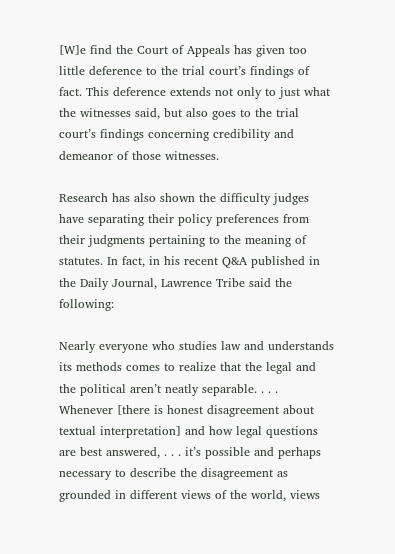[W]e find the Court of Appeals has given too little deference to the trial court’s findings of fact. This deference extends not only to just what the witnesses said, but also goes to the trial court’s findings concerning credibility and demeanor of those witnesses.

Research has also shown the difficulty judges have separating their policy preferences from their judgments pertaining to the meaning of statutes. In fact, in his recent Q&A published in the Daily Journal, Lawrence Tribe said the following:

Nearly everyone who studies law and understands its methods comes to realize that the legal and the political aren’t neatly separable. . . . Whenever [there is honest disagreement about textual interpretation] and how legal questions are best answered, . . . it’s possible and perhaps necessary to describe the disagreement as grounded in different views of the world, views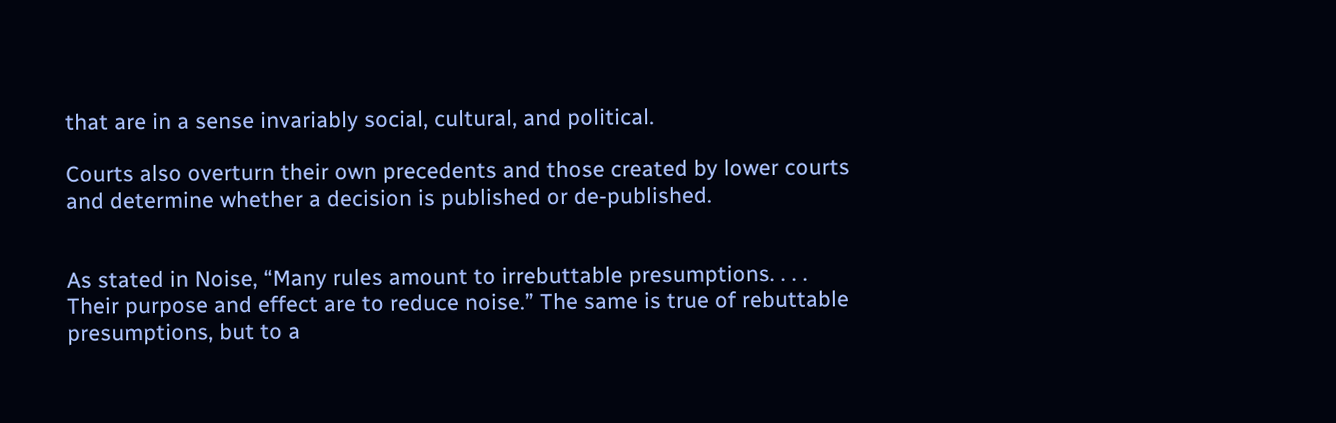that are in a sense invariably social, cultural, and political.

Courts also overturn their own precedents and those created by lower courts and determine whether a decision is published or de-published.


As stated in Noise, “Many rules amount to irrebuttable presumptions. . . . Their purpose and effect are to reduce noise.” The same is true of rebuttable presumptions, but to a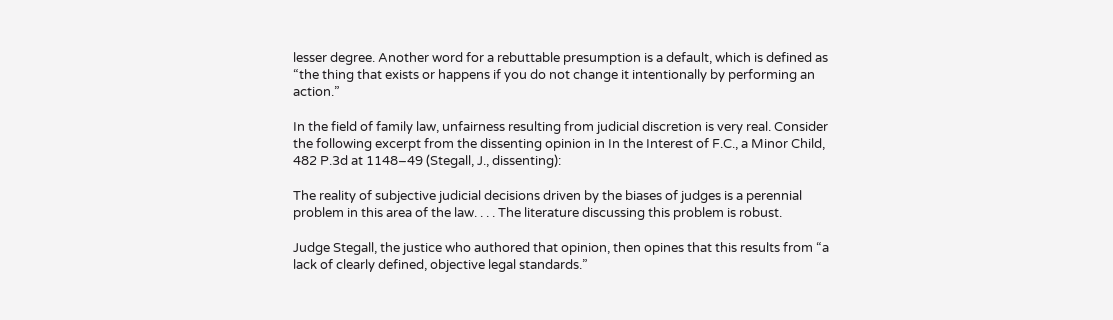lesser degree. Another word for a rebuttable presumption is a default, which is defined as “the thing that exists or happens if you do not change it intentionally by performing an action.”

In the field of family law, unfairness resulting from judicial discretion is very real. Consider the following excerpt from the dissenting opinion in In the Interest of F.C., a Minor Child, 482 P.3d at 1148–49 (Stegall, J., dissenting):

The reality of subjective judicial decisions driven by the biases of judges is a perennial problem in this area of the law. . . . The literature discussing this problem is robust.

Judge Stegall, the justice who authored that opinion, then opines that this results from “a lack of clearly defined, objective legal standards.”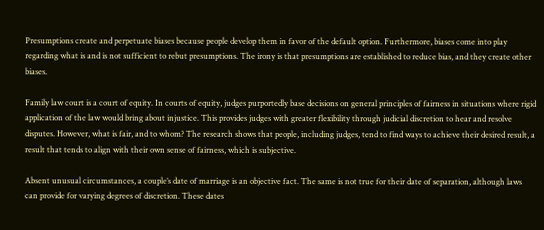Presumptions create and perpetuate biases because people develop them in favor of the default option. Furthermore, biases come into play regarding what is and is not sufficient to rebut presumptions. The irony is that presumptions are established to reduce bias, and they create other biases.

Family law court is a court of equity. In courts of equity, judges purportedly base decisions on general principles of fairness in situations where rigid application of the law would bring about injustice. This provides judges with greater flexibility through judicial discretion to hear and resolve disputes. However, what is fair, and to whom? The research shows that people, including judges, tend to find ways to achieve their desired result, a result that tends to align with their own sense of fairness, which is subjective.

Absent unusual circumstances, a couple’s date of marriage is an objective fact. The same is not true for their date of separation, although laws can provide for varying degrees of discretion. These dates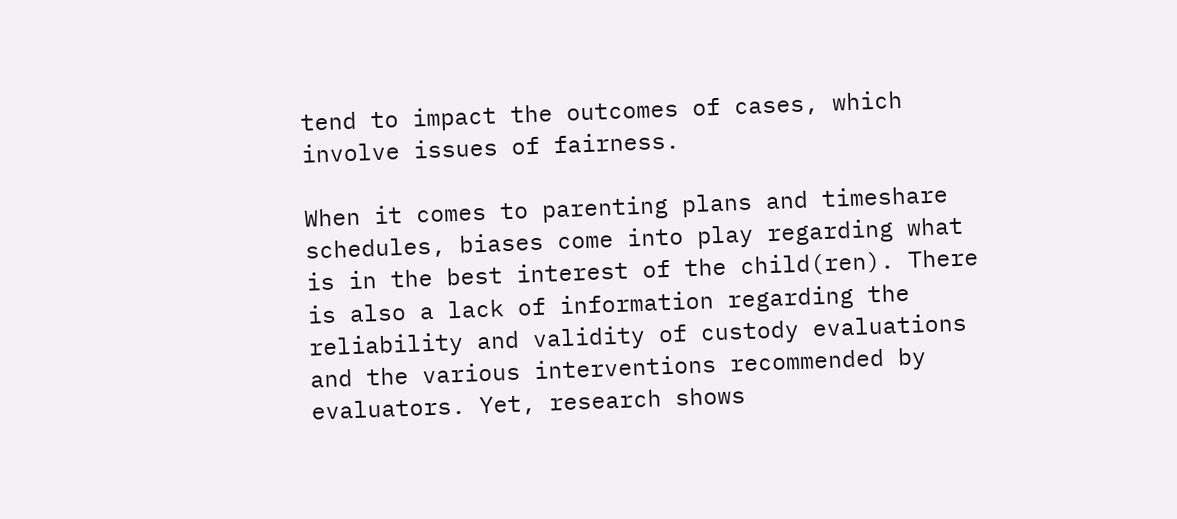tend to impact the outcomes of cases, which involve issues of fairness.

When it comes to parenting plans and timeshare schedules, biases come into play regarding what is in the best interest of the child(ren). There is also a lack of information regarding the reliability and validity of custody evaluations and the various interventions recommended by evaluators. Yet, research shows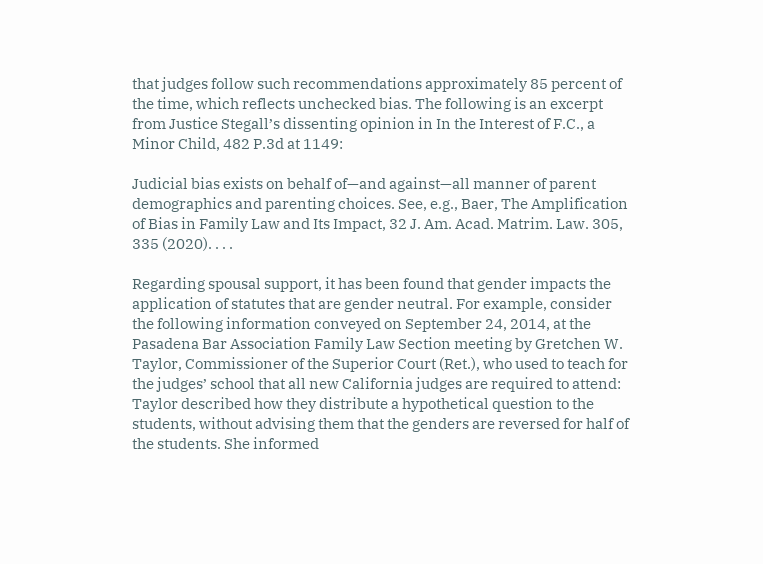that judges follow such recommendations approximately 85 percent of the time, which reflects unchecked bias. The following is an excerpt from Justice Stegall’s dissenting opinion in In the Interest of F.C., a Minor Child, 482 P.3d at 1149:

Judicial bias exists on behalf of—and against—all manner of parent demographics and parenting choices. See, e.g., Baer, The Amplification of Bias in Family Law and Its Impact, 32 J. Am. Acad. Matrim. Law. 305, 335 (2020). . . .

Regarding spousal support, it has been found that gender impacts the application of statutes that are gender neutral. For example, consider the following information conveyed on September 24, 2014, at the Pasadena Bar Association Family Law Section meeting by Gretchen W. Taylor, Commissioner of the Superior Court (Ret.), who used to teach for the judges’ school that all new California judges are required to attend: Taylor described how they distribute a hypothetical question to the students, without advising them that the genders are reversed for half of the students. She informed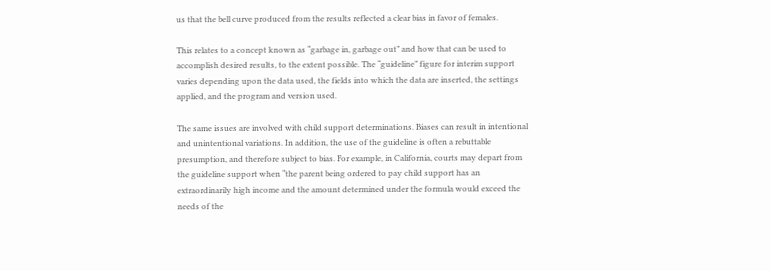us that the bell curve produced from the results reflected a clear bias in favor of females.

This relates to a concept known as “garbage in, garbage out” and how that can be used to accomplish desired results, to the extent possible. The “guideline” figure for interim support varies depending upon the data used, the fields into which the data are inserted, the settings applied, and the program and version used.

The same issues are involved with child support determinations. Biases can result in intentional and unintentional variations. In addition, the use of the guideline is often a rebuttable presumption, and therefore subject to bias. For example, in California, courts may depart from the guideline support when “the parent being ordered to pay child support has an extraordinarily high income and the amount determined under the formula would exceed the needs of the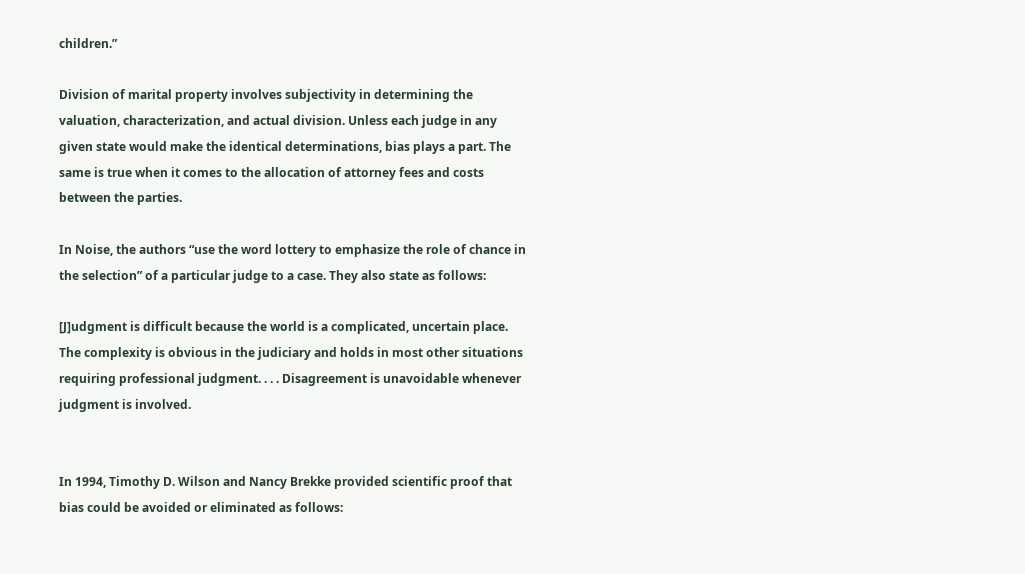children.”

Division of marital property involves subjectivity in determining the valuation, characterization, and actual division. Unless each judge in any given state would make the identical determinations, bias plays a part. The same is true when it comes to the allocation of attorney fees and costs between the parties.

In Noise, the authors “use the word lottery to emphasize the role of chance in the selection” of a particular judge to a case. They also state as follows:

[J]udgment is difficult because the world is a complicated, uncertain place. The complexity is obvious in the judiciary and holds in most other situations requiring professional judgment. . . . Disagreement is unavoidable whenever judgment is involved.


In 1994, Timothy D. Wilson and Nancy Brekke provided scientific proof that bias could be avoided or eliminated as follows: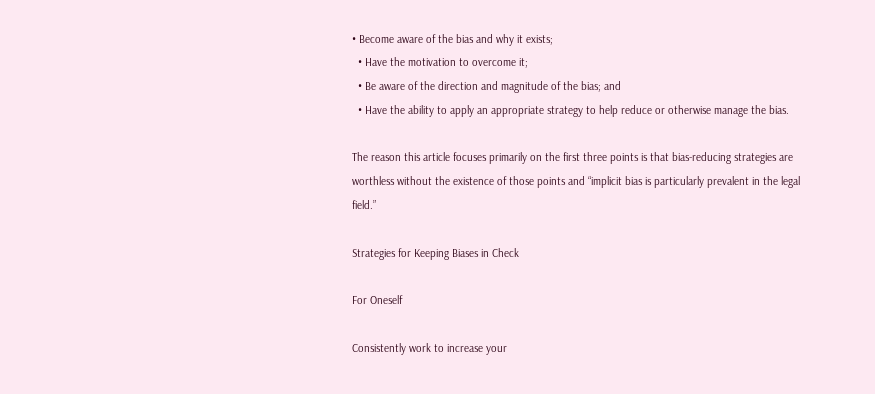• Become aware of the bias and why it exists;
  • Have the motivation to overcome it;
  • Be aware of the direction and magnitude of the bias; and
  • Have the ability to apply an appropriate strategy to help reduce or otherwise manage the bias.

The reason this article focuses primarily on the first three points is that bias-reducing strategies are worthless without the existence of those points and “implicit bias is particularly prevalent in the legal field.”

Strategies for Keeping Biases in Check

For Oneself

Consistently work to increase your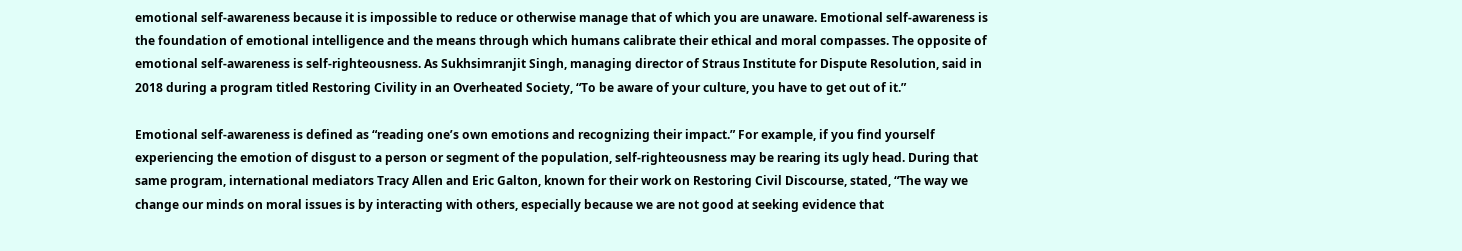emotional self-awareness because it is impossible to reduce or otherwise manage that of which you are unaware. Emotional self-awareness is the foundation of emotional intelligence and the means through which humans calibrate their ethical and moral compasses. The opposite of emotional self-awareness is self-righteousness. As Sukhsimranjit Singh, managing director of Straus Institute for Dispute Resolution, said in 2018 during a program titled Restoring Civility in an Overheated Society, “To be aware of your culture, you have to get out of it.”

Emotional self-awareness is defined as “reading one’s own emotions and recognizing their impact.” For example, if you find yourself experiencing the emotion of disgust to a person or segment of the population, self-righteousness may be rearing its ugly head. During that same program, international mediators Tracy Allen and Eric Galton, known for their work on Restoring Civil Discourse, stated, “The way we change our minds on moral issues is by interacting with others, especially because we are not good at seeking evidence that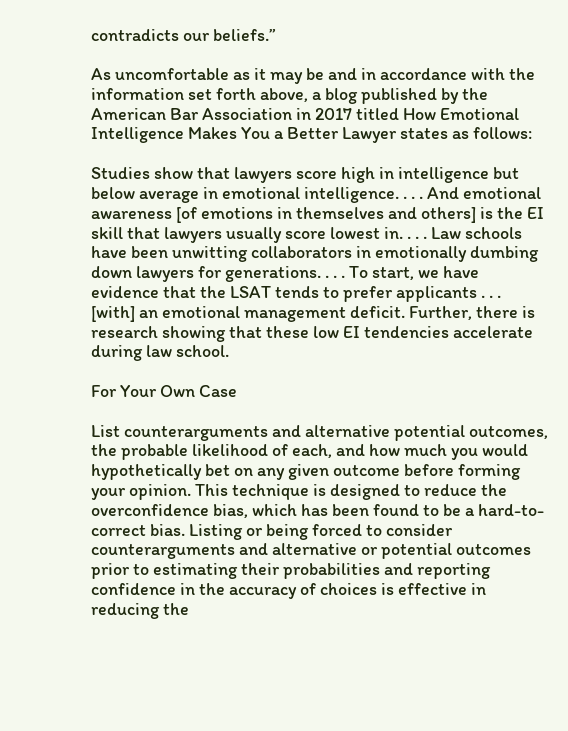contradicts our beliefs.”

As uncomfortable as it may be and in accordance with the information set forth above, a blog published by the American Bar Association in 2017 titled How Emotional Intelligence Makes You a Better Lawyer states as follows:

Studies show that lawyers score high in intelligence but below average in emotional intelligence. . . . And emotional awareness [of emotions in themselves and others] is the EI skill that lawyers usually score lowest in. . . . Law schools have been unwitting collaborators in emotionally dumbing down lawyers for generations. . . . To start, we have evidence that the LSAT tends to prefer applicants . . . [with] an emotional management deficit. Further, there is research showing that these low EI tendencies accelerate during law school.

For Your Own Case

List counterarguments and alternative potential outcomes, the probable likelihood of each, and how much you would hypothetically bet on any given outcome before forming your opinion. This technique is designed to reduce the overconfidence bias, which has been found to be a hard-to-correct bias. Listing or being forced to consider counterarguments and alternative or potential outcomes prior to estimating their probabilities and reporting confidence in the accuracy of choices is effective in reducing the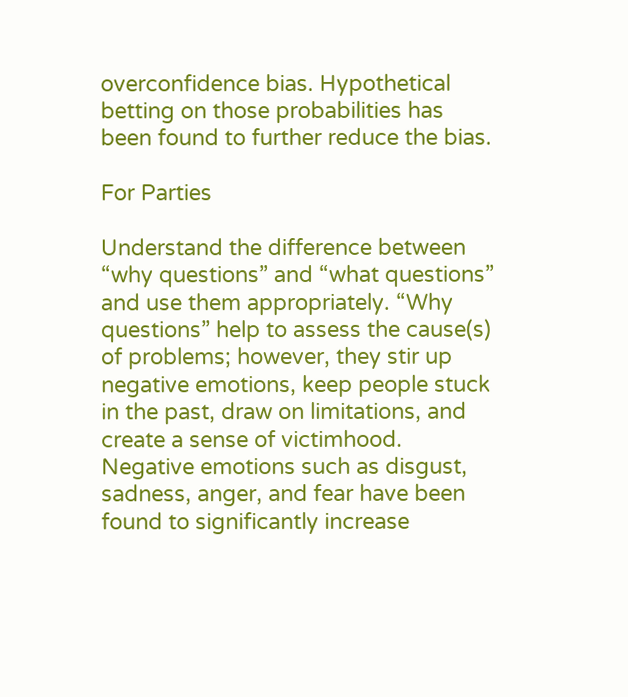overconfidence bias. Hypothetical betting on those probabilities has been found to further reduce the bias.

For Parties

Understand the difference between “why questions” and “what questions” and use them appropriately. “Why questions” help to assess the cause(s) of problems; however, they stir up negative emotions, keep people stuck in the past, draw on limitations, and create a sense of victimhood. Negative emotions such as disgust, sadness, anger, and fear have been found to significantly increase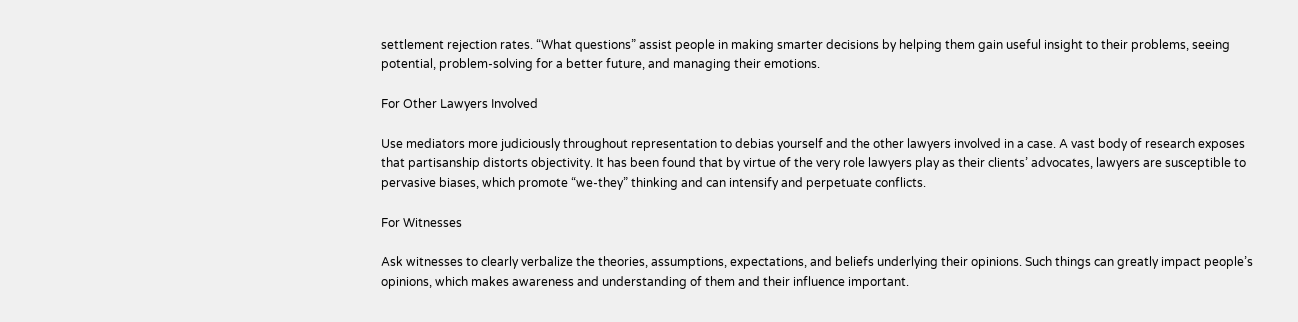settlement rejection rates. “What questions” assist people in making smarter decisions by helping them gain useful insight to their problems, seeing potential, problem-solving for a better future, and managing their emotions.

For Other Lawyers Involved

Use mediators more judiciously throughout representation to debias yourself and the other lawyers involved in a case. A vast body of research exposes that partisanship distorts objectivity. It has been found that by virtue of the very role lawyers play as their clients’ advocates, lawyers are susceptible to pervasive biases, which promote “we-they” thinking and can intensify and perpetuate conflicts.

For Witnesses

Ask witnesses to clearly verbalize the theories, assumptions, expectations, and beliefs underlying their opinions. Such things can greatly impact people’s opinions, which makes awareness and understanding of them and their influence important.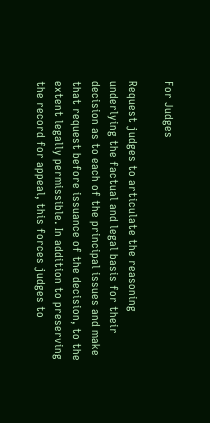For Judges

Request judges to articulate the reasoning underlying the factual and legal basis for their decision as to each of the principal issues and make that request before issuance of the decision, to the extent legally permissible. In addition to preserving the record for appeal, this forces judges to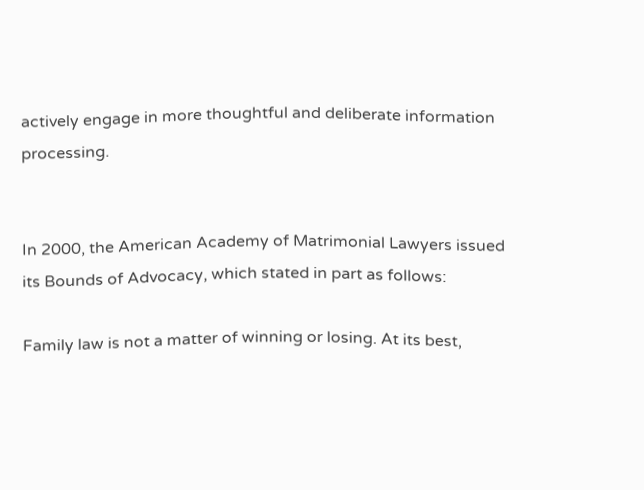actively engage in more thoughtful and deliberate information processing.


In 2000, the American Academy of Matrimonial Lawyers issued its Bounds of Advocacy, which stated in part as follows:

Family law is not a matter of winning or losing. At its best,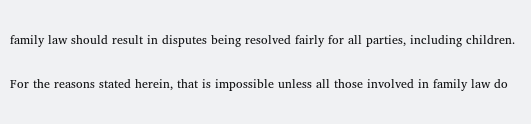family law should result in disputes being resolved fairly for all parties, including children.

For the reasons stated herein, that is impossible unless all those involved in family law do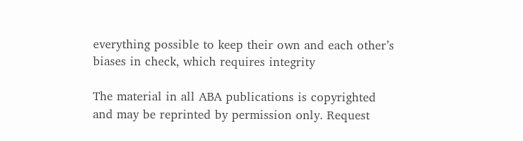everything possible to keep their own and each other’s biases in check, which requires integrity

The material in all ABA publications is copyrighted and may be reprinted by permission only. Request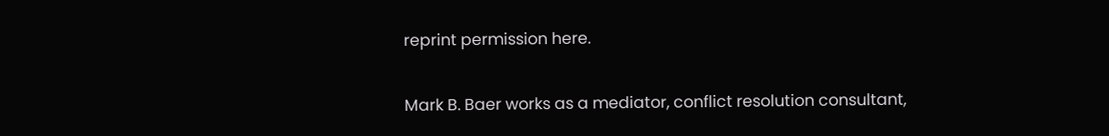reprint permission here.

Mark B. Baer works as a mediator, conflict resolution consultant,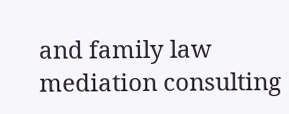and family law mediation consulting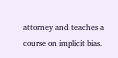attorney and teaches a course on implicit bias.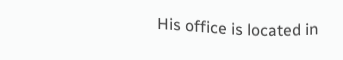His office is located in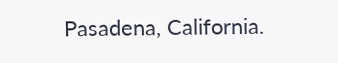Pasadena, California.